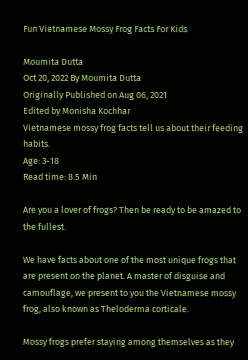Fun Vietnamese Mossy Frog Facts For Kids

Moumita Dutta
Oct 20, 2022 By Moumita Dutta
Originally Published on Aug 06, 2021
Edited by Monisha Kochhar
Vietnamese mossy frog facts tell us about their feeding habits.
Age: 3-18
Read time: 8.5 Min

Are you a lover of frogs? Then be ready to be amazed to the fullest.

We have facts about one of the most unique frogs that are present on the planet. A master of disguise and camouflage, we present to you the Vietnamese mossy frog, also known as Theloderma corticale.

Mossy frogs prefer staying among themselves as they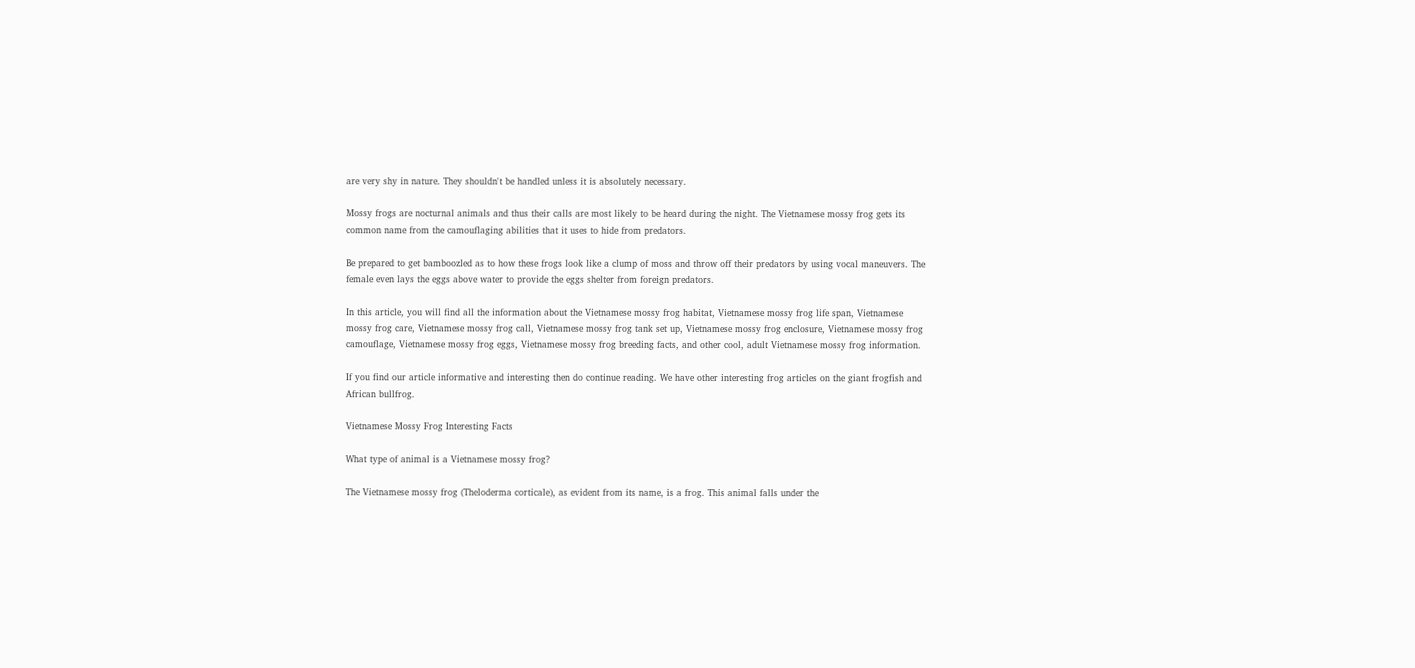are very shy in nature. They shouldn't be handled unless it is absolutely necessary.

Mossy frogs are nocturnal animals and thus their calls are most likely to be heard during the night. The Vietnamese mossy frog gets its common name from the camouflaging abilities that it uses to hide from predators.

Be prepared to get bamboozled as to how these frogs look like a clump of moss and throw off their predators by using vocal maneuvers. The female even lays the eggs above water to provide the eggs shelter from foreign predators.

In this article, you will find all the information about the Vietnamese mossy frog habitat, Vietnamese mossy frog life span, Vietnamese mossy frog care, Vietnamese mossy frog call, Vietnamese mossy frog tank set up, Vietnamese mossy frog enclosure, Vietnamese mossy frog camouflage, Vietnamese mossy frog eggs, Vietnamese mossy frog breeding facts, and other cool, adult Vietnamese mossy frog information.

If you find our article informative and interesting then do continue reading. We have other interesting frog articles on the giant frogfish and African bullfrog.

Vietnamese Mossy Frog Interesting Facts

What type of animal is a Vietnamese mossy frog?

The Vietnamese mossy frog (Theloderma corticale), as evident from its name, is a frog. This animal falls under the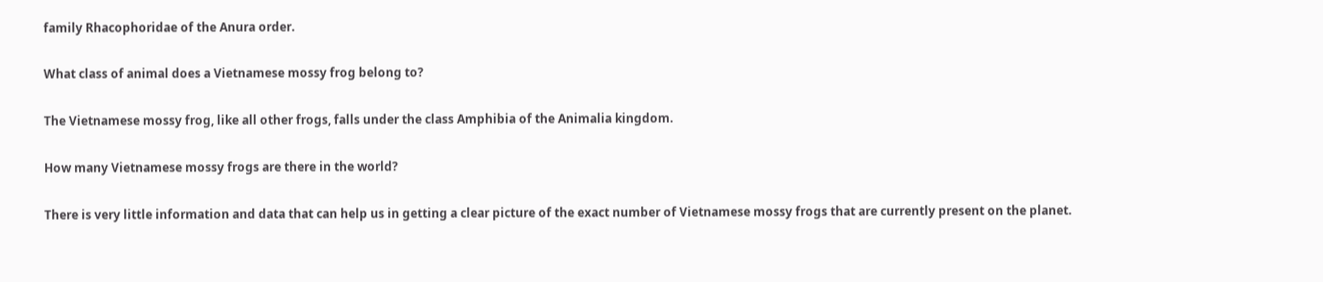family Rhacophoridae of the Anura order.

What class of animal does a Vietnamese mossy frog belong to?

The Vietnamese mossy frog, like all other frogs, falls under the class Amphibia of the Animalia kingdom.

How many Vietnamese mossy frogs are there in the world?

There is very little information and data that can help us in getting a clear picture of the exact number of Vietnamese mossy frogs that are currently present on the planet.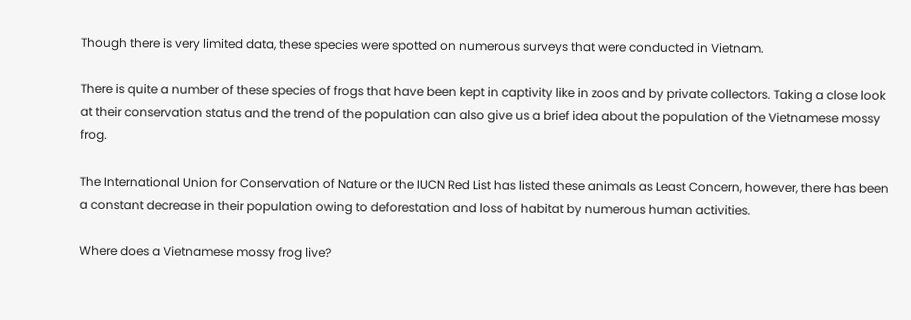Though there is very limited data, these species were spotted on numerous surveys that were conducted in Vietnam.

There is quite a number of these species of frogs that have been kept in captivity like in zoos and by private collectors. Taking a close look at their conservation status and the trend of the population can also give us a brief idea about the population of the Vietnamese mossy frog.

The International Union for Conservation of Nature or the IUCN Red List has listed these animals as Least Concern, however, there has been a constant decrease in their population owing to deforestation and loss of habitat by numerous human activities.

Where does a Vietnamese mossy frog live?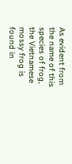As evident from the name of this species of frog, the Vietnamese mossy frog is found in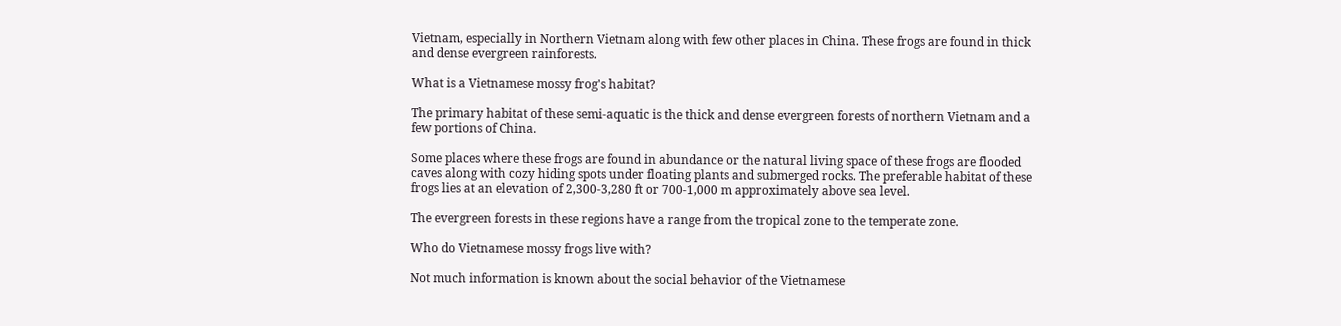Vietnam, especially in Northern Vietnam along with few other places in China. These frogs are found in thick and dense evergreen rainforests.

What is a Vietnamese mossy frog's habitat?

The primary habitat of these semi-aquatic is the thick and dense evergreen forests of northern Vietnam and a few portions of China.

Some places where these frogs are found in abundance or the natural living space of these frogs are flooded caves along with cozy hiding spots under floating plants and submerged rocks. The preferable habitat of these frogs lies at an elevation of 2,300-3,280 ft or 700-1,000 m approximately above sea level.

The evergreen forests in these regions have a range from the tropical zone to the temperate zone.

Who do Vietnamese mossy frogs live with?

Not much information is known about the social behavior of the Vietnamese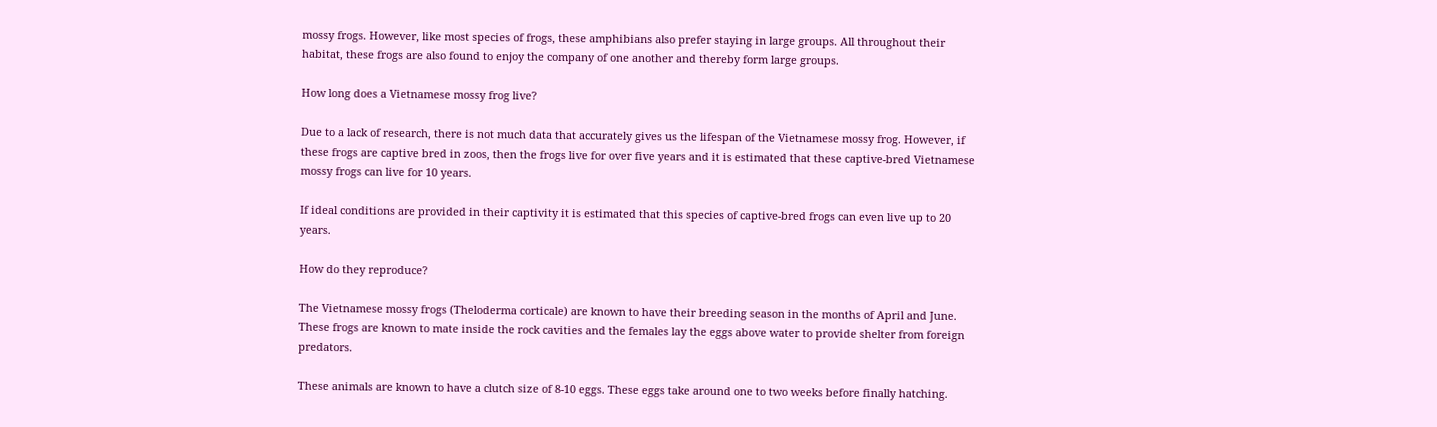mossy frogs. However, like most species of frogs, these amphibians also prefer staying in large groups. All throughout their habitat, these frogs are also found to enjoy the company of one another and thereby form large groups.

How long does a Vietnamese mossy frog live?

Due to a lack of research, there is not much data that accurately gives us the lifespan of the Vietnamese mossy frog. However, if these frogs are captive bred in zoos, then the frogs live for over five years and it is estimated that these captive-bred Vietnamese mossy frogs can live for 10 years.

If ideal conditions are provided in their captivity it is estimated that this species of captive-bred frogs can even live up to 20 years.

How do they reproduce?

The Vietnamese mossy frogs (Theloderma corticale) are known to have their breeding season in the months of April and June. These frogs are known to mate inside the rock cavities and the females lay the eggs above water to provide shelter from foreign predators.

These animals are known to have a clutch size of 8-10 eggs. These eggs take around one to two weeks before finally hatching.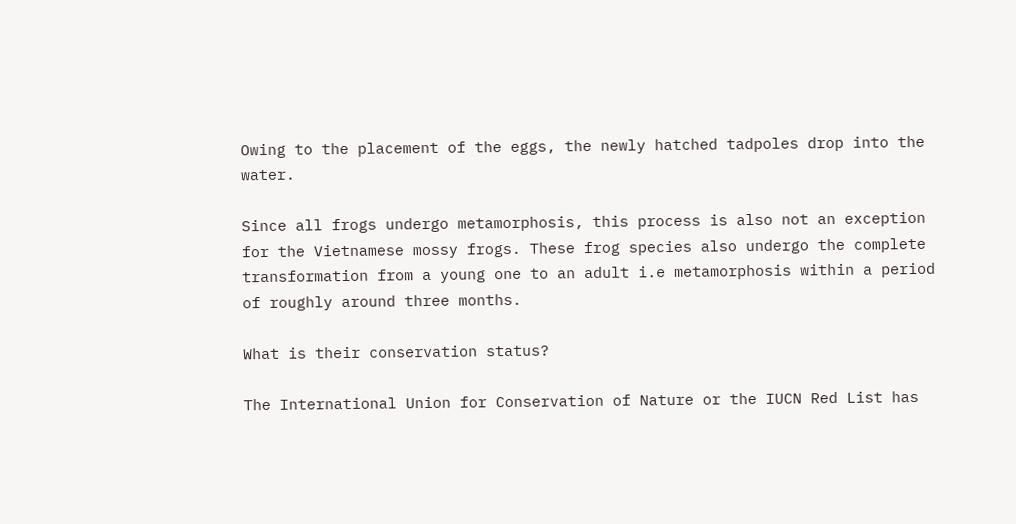Owing to the placement of the eggs, the newly hatched tadpoles drop into the water.

Since all frogs undergo metamorphosis, this process is also not an exception for the Vietnamese mossy frogs. These frog species also undergo the complete transformation from a young one to an adult i.e metamorphosis within a period of roughly around three months.

What is their conservation status?

The International Union for Conservation of Nature or the IUCN Red List has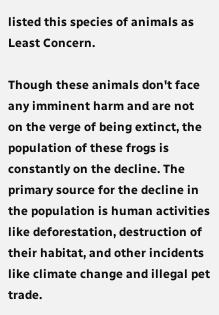listed this species of animals as Least Concern.

Though these animals don't face any imminent harm and are not on the verge of being extinct, the population of these frogs is constantly on the decline. The primary source for the decline in the population is human activities like deforestation, destruction of their habitat, and other incidents like climate change and illegal pet trade.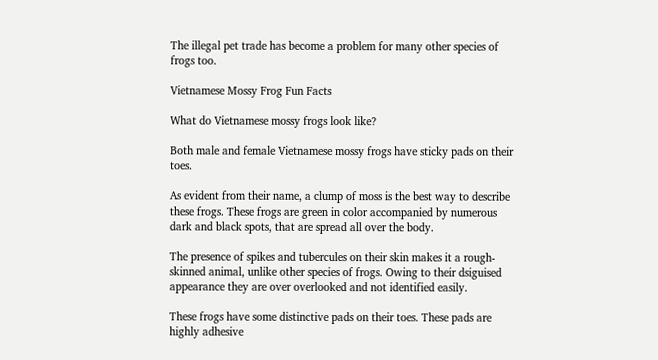The illegal pet trade has become a problem for many other species of frogs too.

Vietnamese Mossy Frog Fun Facts

What do Vietnamese mossy frogs look like?

Both male and female Vietnamese mossy frogs have sticky pads on their toes.

As evident from their name, a clump of moss is the best way to describe these frogs. These frogs are green in color accompanied by numerous dark and black spots, that are spread all over the body.

The presence of spikes and tubercules on their skin makes it a rough-skinned animal, unlike other species of frogs. Owing to their dsiguised appearance they are over overlooked and not identified easily.

These frogs have some distinctive pads on their toes. These pads are highly adhesive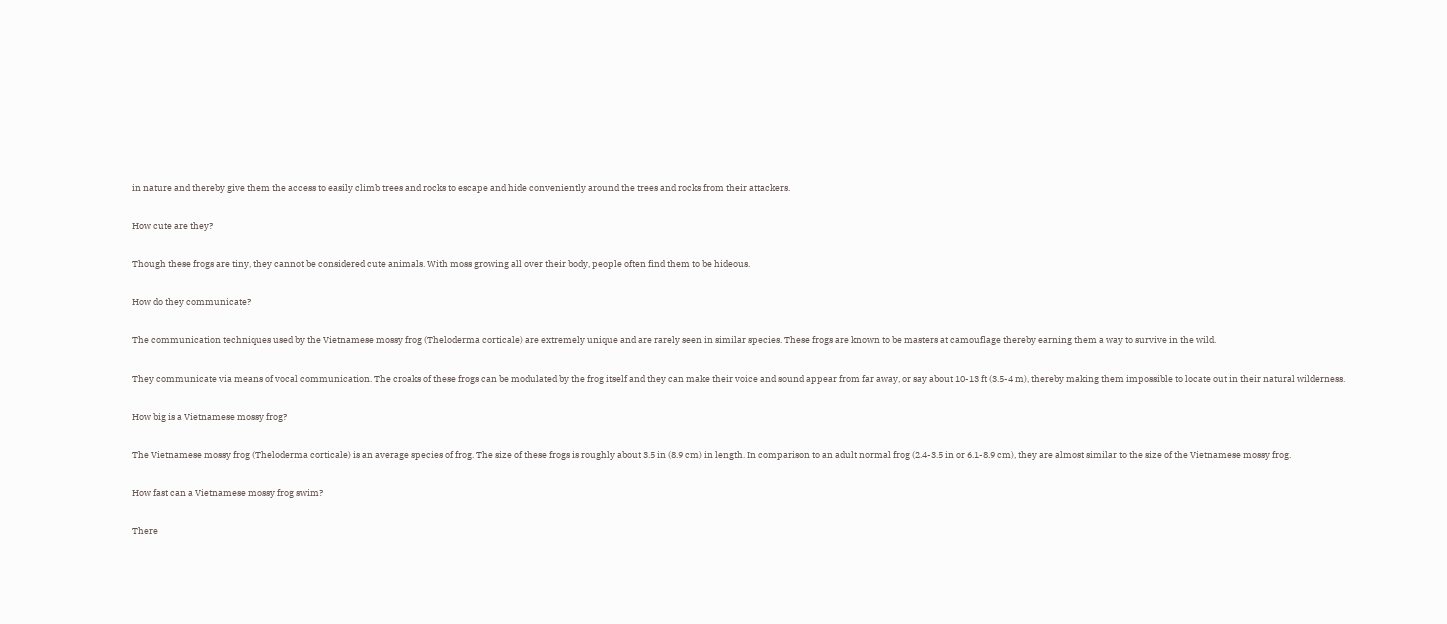in nature and thereby give them the access to easily climb trees and rocks to escape and hide conveniently around the trees and rocks from their attackers.

How cute are they?

Though these frogs are tiny, they cannot be considered cute animals. With moss growing all over their body, people often find them to be hideous.

How do they communicate?

The communication techniques used by the Vietnamese mossy frog (Theloderma corticale) are extremely unique and are rarely seen in similar species. These frogs are known to be masters at camouflage thereby earning them a way to survive in the wild.

They communicate via means of vocal communication. The croaks of these frogs can be modulated by the frog itself and they can make their voice and sound appear from far away, or say about 10-13 ft (3.5-4 m), thereby making them impossible to locate out in their natural wilderness.

How big is a Vietnamese mossy frog?

The Vietnamese mossy frog (Theloderma corticale) is an average species of frog. The size of these frogs is roughly about 3.5 in (8.9 cm) in length. In comparison to an adult normal frog (2.4-3.5 in or 6.1-8.9 cm), they are almost similar to the size of the Vietnamese mossy frog.

How fast can a Vietnamese mossy frog swim?

There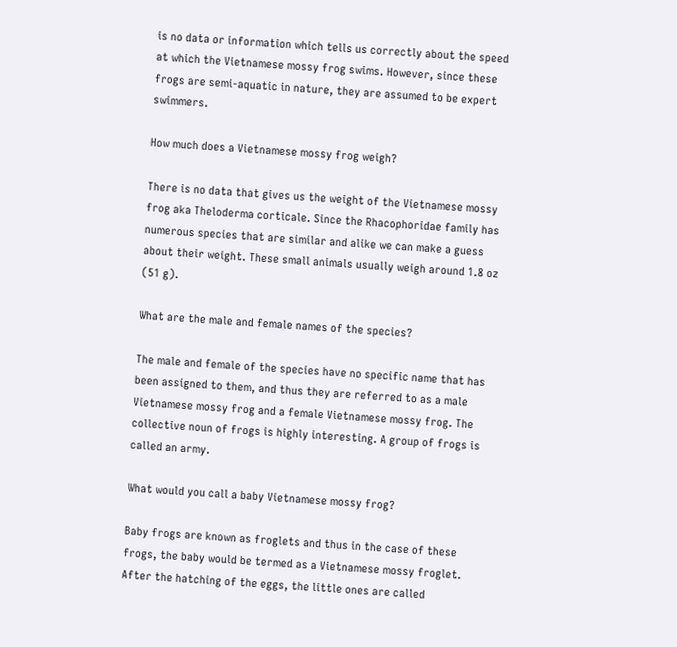is no data or information which tells us correctly about the speed at which the Vietnamese mossy frog swims. However, since these frogs are semi-aquatic in nature, they are assumed to be expert swimmers.

How much does a Vietnamese mossy frog weigh?

There is no data that gives us the weight of the Vietnamese mossy frog aka Theloderma corticale. Since the Rhacophoridae family has numerous species that are similar and alike we can make a guess about their weight. These small animals usually weigh around 1.8 oz (51 g).

What are the male and female names of the species?

The male and female of the species have no specific name that has been assigned to them, and thus they are referred to as a male Vietnamese mossy frog and a female Vietnamese mossy frog. The collective noun of frogs is highly interesting. A group of frogs is called an army.

What would you call a baby Vietnamese mossy frog?

Baby frogs are known as froglets and thus in the case of these frogs, the baby would be termed as a Vietnamese mossy froglet. After the hatching of the eggs, the little ones are called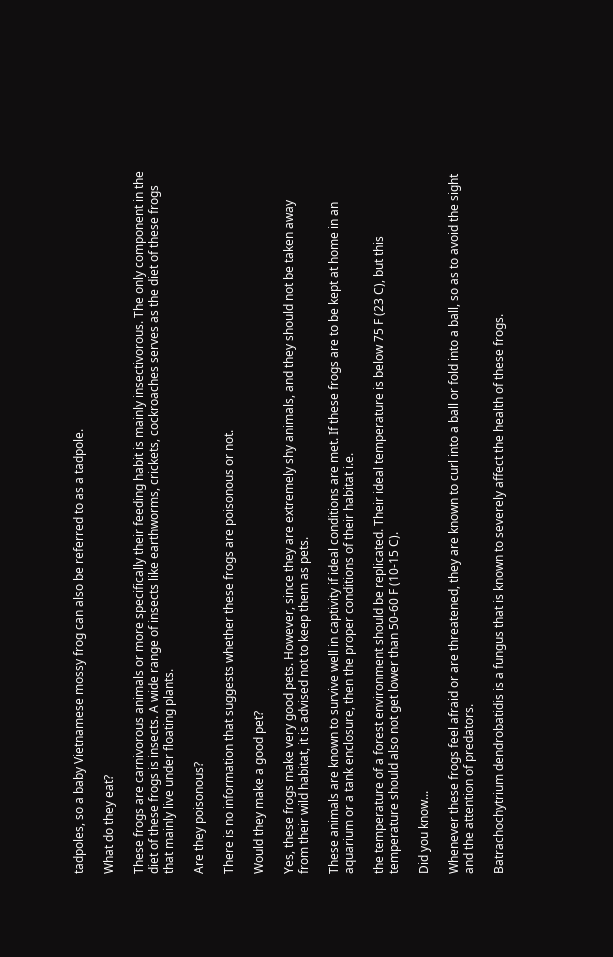tadpoles, so a baby Vietnamese mossy frog can also be referred to as a tadpole.

What do they eat?

These frogs are carnivorous animals or more specifically their feeding habit is mainly insectivorous. The only component in the diet of these frogs is insects. A wide range of insects like earthworms, crickets, cockroaches serves as the diet of these frogs that mainly live under floating plants.

Are they poisonous?

There is no information that suggests whether these frogs are poisonous or not.

Would they make a good pet?

Yes, these frogs make very good pets. However, since they are extremely shy animals, and they should not be taken away from their wild habitat, it is advised not to keep them as pets.

These animals are known to survive well in captivity if ideal conditions are met. If these frogs are to be kept at home in an aquarium or a tank enclosure, then the proper conditions of their habitat i.e.

the temperature of a forest environment should be replicated. Their ideal temperature is below 75 F (23 C), but this temperature should also not get lower than 50-60 F (10-15 C).

Did you know...

Whenever these frogs feel afraid or are threatened, they are known to curl into a ball or fold into a ball, so as to avoid the sight and the attention of predators.

Batrachochytrium dendrobatidis is a fungus that is known to severely affect the health of these frogs.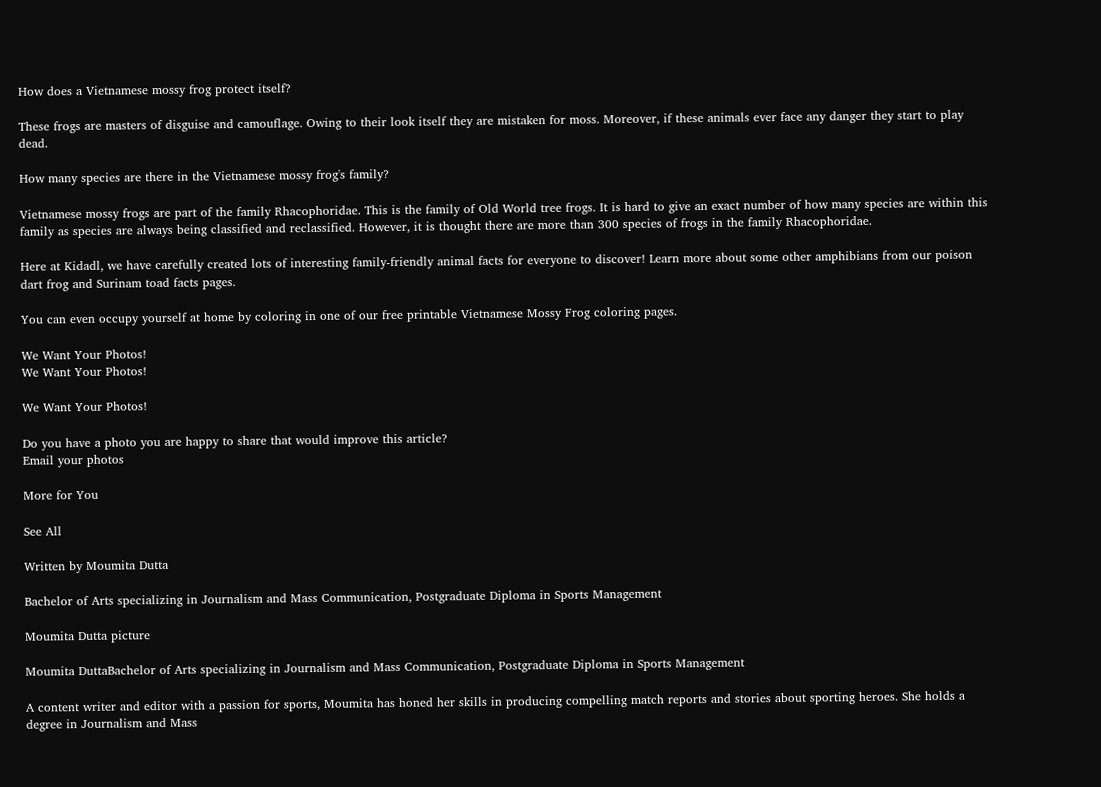How does a Vietnamese mossy frog protect itself?

These frogs are masters of disguise and camouflage. Owing to their look itself they are mistaken for moss. Moreover, if these animals ever face any danger they start to play dead.

How many species are there in the Vietnamese mossy frog's family?

Vietnamese mossy frogs are part of the family Rhacophoridae. This is the family of Old World tree frogs. It is hard to give an exact number of how many species are within this family as species are always being classified and reclassified. However, it is thought there are more than 300 species of frogs in the family Rhacophoridae.

Here at Kidadl, we have carefully created lots of interesting family-friendly animal facts for everyone to discover! Learn more about some other amphibians from our poison dart frog and Surinam toad facts pages.

You can even occupy yourself at home by coloring in one of our free printable Vietnamese Mossy Frog coloring pages.

We Want Your Photos!
We Want Your Photos!

We Want Your Photos!

Do you have a photo you are happy to share that would improve this article?
Email your photos

More for You

See All

Written by Moumita Dutta

Bachelor of Arts specializing in Journalism and Mass Communication, Postgraduate Diploma in Sports Management

Moumita Dutta picture

Moumita DuttaBachelor of Arts specializing in Journalism and Mass Communication, Postgraduate Diploma in Sports Management

A content writer and editor with a passion for sports, Moumita has honed her skills in producing compelling match reports and stories about sporting heroes. She holds a degree in Journalism and Mass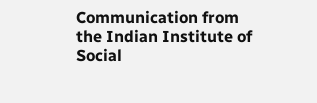Communication from the Indian Institute of Social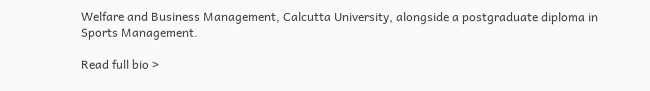Welfare and Business Management, Calcutta University, alongside a postgraduate diploma in Sports Management.

Read full bio >